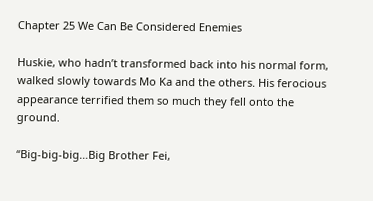Chapter 25 We Can Be Considered Enemies

Huskie, who hadn’t transformed back into his normal form, walked slowly towards Mo Ka and the others. His ferocious appearance terrified them so much they fell onto the ground.

“Big-big-big…Big Brother Fei,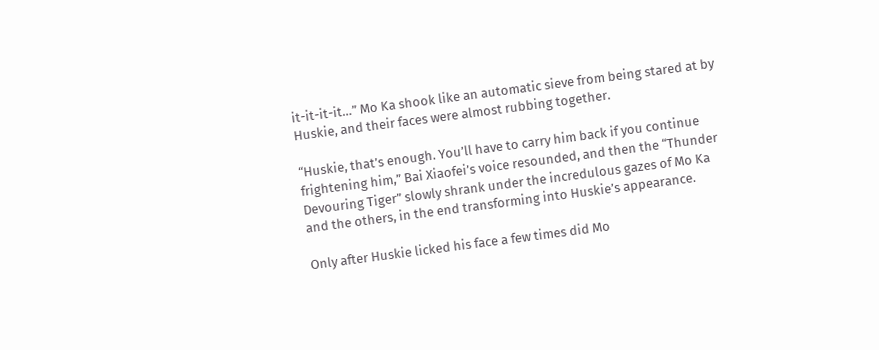it-it-it-it…” Mo Ka shook like an automatic sieve from being stared at by Huskie, and their faces were almost rubbing together.

“Huskie, that’s enough. You’ll have to carry him back if you continue frightening him,” Bai Xiaofei’s voice resounded, and then the “Thunder Devouring Tiger” slowly shrank under the incredulous gazes of Mo Ka and the others, in the end transforming into Huskie’s appearance.

Only after Huskie licked his face a few times did Mo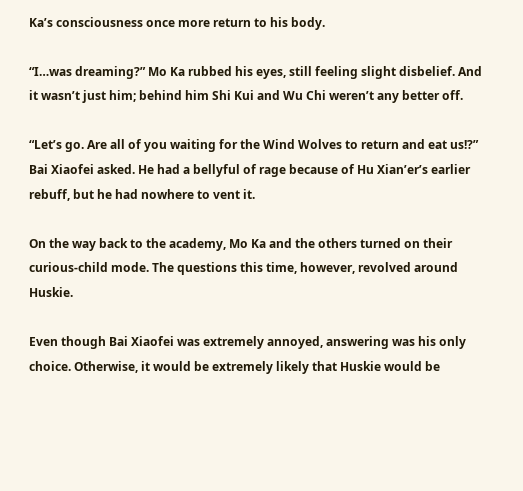Ka’s consciousness once more return to his body.

“I…was dreaming?” Mo Ka rubbed his eyes, still feeling slight disbelief. And it wasn’t just him; behind him Shi Kui and Wu Chi weren’t any better off.

“Let’s go. Are all of you waiting for the Wind Wolves to return and eat us!?” Bai Xiaofei asked. He had a bellyful of rage because of Hu Xian’er’s earlier rebuff, but he had nowhere to vent it.

On the way back to the academy, Mo Ka and the others turned on their curious-child mode. The questions this time, however, revolved around Huskie.

Even though Bai Xiaofei was extremely annoyed, answering was his only choice. Otherwise, it would be extremely likely that Huskie would be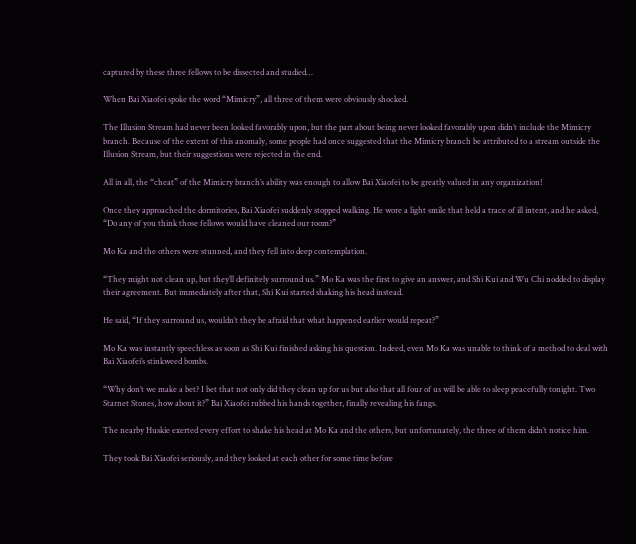captured by these three fellows to be dissected and studied…

When Bai Xiaofei spoke the word “Mimicry”, all three of them were obviously shocked.

The Illusion Stream had never been looked favorably upon, but the part about being never looked favorably upon didn’t include the Mimicry branch. Because of the extent of this anomaly, some people had once suggested that the Mimicry branch be attributed to a stream outside the Illusion Stream, but their suggestions were rejected in the end.

All in all, the “cheat” of the Mimicry branch’s ability was enough to allow Bai Xiaofei to be greatly valued in any organization!

Once they approached the dormitories, Bai Xiaofei suddenly stopped walking. He wore a light smile that held a trace of ill intent, and he asked, “Do any of you think those fellows would have cleaned our room?”

Mo Ka and the others were stunned, and they fell into deep contemplation.

“They might not clean up, but they’ll definitely surround us.” Mo Ka was the first to give an answer, and Shi Kui and Wu Chi nodded to display their agreement. But immediately after that, Shi Kui started shaking his head instead.

He said, “If they surround us, wouldn’t they be afraid that what happened earlier would repeat?”

Mo Ka was instantly speechless as soon as Shi Kui finished asking his question. Indeed, even Mo Ka was unable to think of a method to deal with Bai Xiaofei’s stinkweed bombs.

“Why don’t we make a bet? I bet that not only did they clean up for us but also that all four of us will be able to sleep peacefully tonight. Two Starnet Stones, how about it?” Bai Xiaofei rubbed his hands together, finally revealing his fangs.

The nearby Huskie exerted every effort to shake his head at Mo Ka and the others, but unfortunately, the three of them didn’t notice him.

They took Bai Xiaofei seriously, and they looked at each other for some time before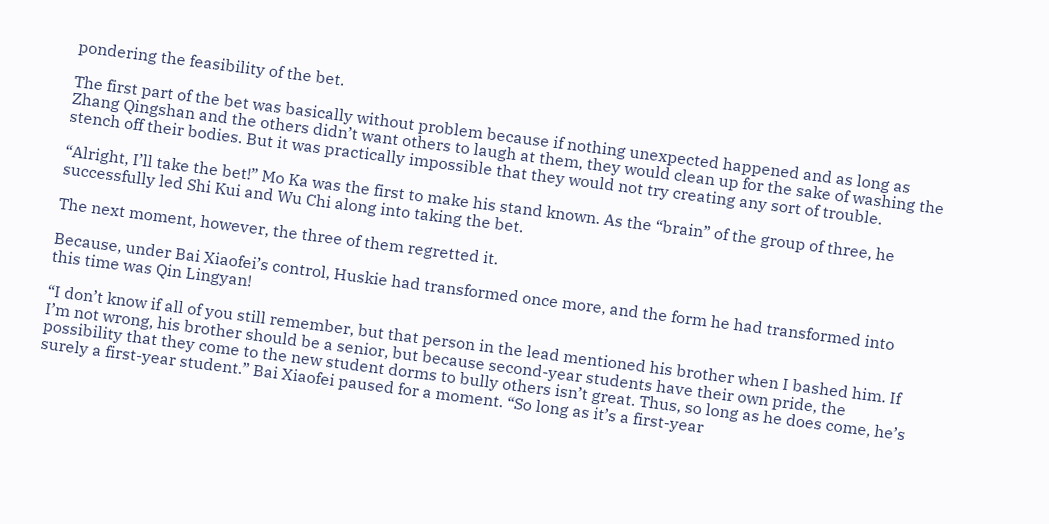pondering the feasibility of the bet.

The first part of the bet was basically without problem because if nothing unexpected happened and as long as Zhang Qingshan and the others didn’t want others to laugh at them, they would clean up for the sake of washing the stench off their bodies. But it was practically impossible that they would not try creating any sort of trouble.

“Alright, I’ll take the bet!” Mo Ka was the first to make his stand known. As the “brain” of the group of three, he successfully led Shi Kui and Wu Chi along into taking the bet.

The next moment, however, the three of them regretted it.

Because, under Bai Xiaofei’s control, Huskie had transformed once more, and the form he had transformed into this time was Qin Lingyan!

“I don’t know if all of you still remember, but that person in the lead mentioned his brother when I bashed him. If I’m not wrong, his brother should be a senior, but because second-year students have their own pride, the possibility that they come to the new student dorms to bully others isn’t great. Thus, so long as he does come, he’s surely a first-year student.” Bai Xiaofei paused for a moment. “So long as it’s a first-year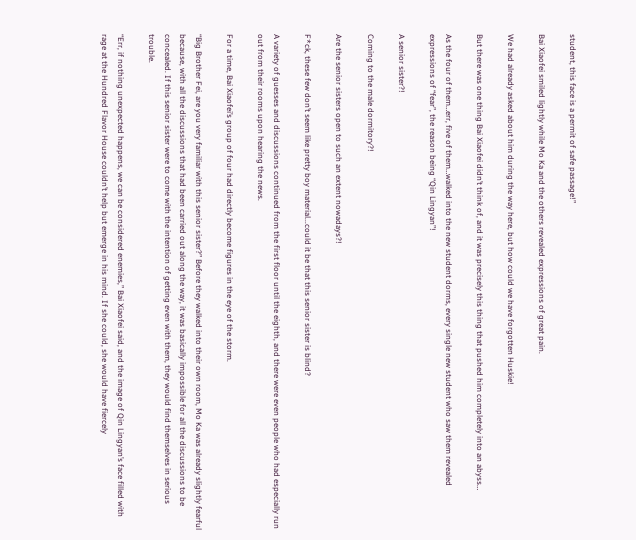student, this face is a permit of safe passage!”

Bai Xiaofei smiled lightly while Mo Ka and the others revealed expressions of great pain.

We had already asked about him during the way here, but how could we have forgotten Huskie!

But there was one thing Bai Xiaofei didn’t think of, and it was precisely this thing that pushed him completely into an abyss…

As the four of them…err, five of them…walked into the new student dorms, every single new student who saw them revealed expressions of “fear”, the reason being “Qin Lingyan”!

A senior sister?!

Coming to the male dormitory?!

Are the senior sisters open to such an extent nowadays?!

F*ck, these few don’t seem like pretty boy material...could it be that this senior sister is blind?

A variety of guesses and discussions continued from the first floor until the eighth, and there were even people who had especially run out from their rooms upon hearing the news.

For a time, Bai Xiaofei’s group of four had directly become figures in the eye of the storm.

“Big Brother Fei, are you very familiar with this senior sister?” Before they walked into their own room, Mo Ka was already slightly fearful because, with all the discussions that had been carried out along the way, it was basically impossible for all the discussions to be concealed. If this senior sister were to come with the intention of getting even with them, they would find themselves in serious trouble.

“Err, if nothing unexpected happens, we can be considered enemies,” Bai Xiaofei said, and the image of Qin Lingyan’s face filled with rage at the Hundred Flavor House couldn’t help but emerge in his mind. If she could, she would have fiercely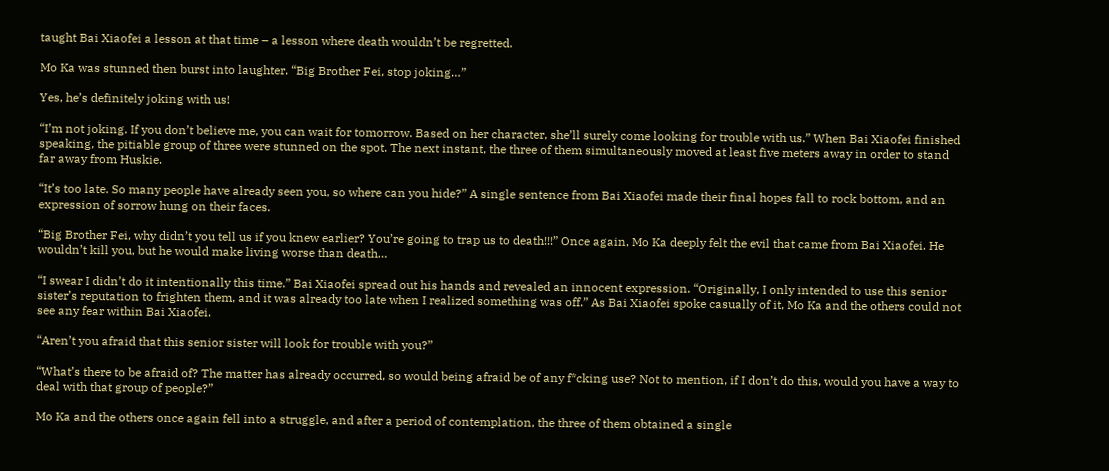taught Bai Xiaofei a lesson at that time – a lesson where death wouldn’t be regretted.

Mo Ka was stunned then burst into laughter. “Big Brother Fei, stop joking…”

Yes, he’s definitely joking with us!

“I’m not joking. If you don’t believe me, you can wait for tomorrow. Based on her character, she’ll surely come looking for trouble with us.” When Bai Xiaofei finished speaking, the pitiable group of three were stunned on the spot. The next instant, the three of them simultaneously moved at least five meters away in order to stand far away from Huskie.

“It’s too late. So many people have already seen you, so where can you hide?” A single sentence from Bai Xiaofei made their final hopes fall to rock bottom, and an expression of sorrow hung on their faces.

“Big Brother Fei, why didn’t you tell us if you knew earlier? You’re going to trap us to death!!!” Once again, Mo Ka deeply felt the evil that came from Bai Xiaofei. He wouldn’t kill you, but he would make living worse than death…

“I swear I didn’t do it intentionally this time.” Bai Xiaofei spread out his hands and revealed an innocent expression. “Originally, I only intended to use this senior sister’s reputation to frighten them, and it was already too late when I realized something was off.” As Bai Xiaofei spoke casually of it, Mo Ka and the others could not see any fear within Bai Xiaofei.

“Aren’t you afraid that this senior sister will look for trouble with you?”

“What’s there to be afraid of? The matter has already occurred, so would being afraid be of any f*cking use? Not to mention, if I don’t do this, would you have a way to deal with that group of people?”

Mo Ka and the others once again fell into a struggle, and after a period of contemplation, the three of them obtained a single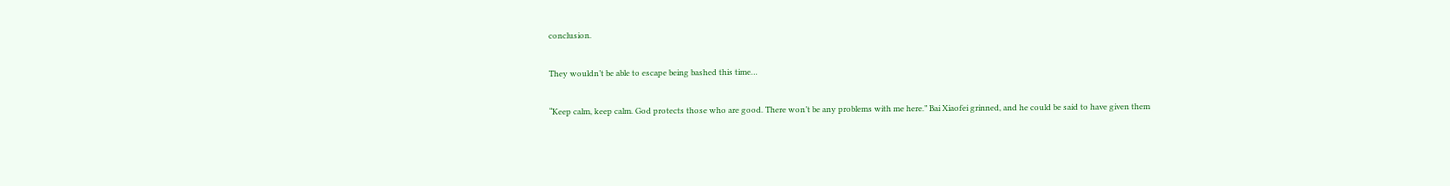conclusion.

They wouldn’t be able to escape being bashed this time…

“Keep calm, keep calm. God protects those who are good. There won’t be any problems with me here.” Bai Xiaofei grinned, and he could be said to have given them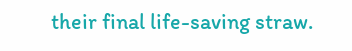their final life-saving straw.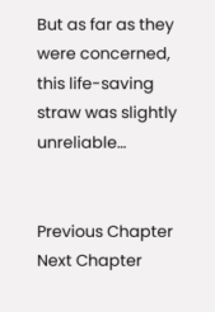But as far as they were concerned, this life-saving straw was slightly unreliable…


Previous Chapter Next Chapter